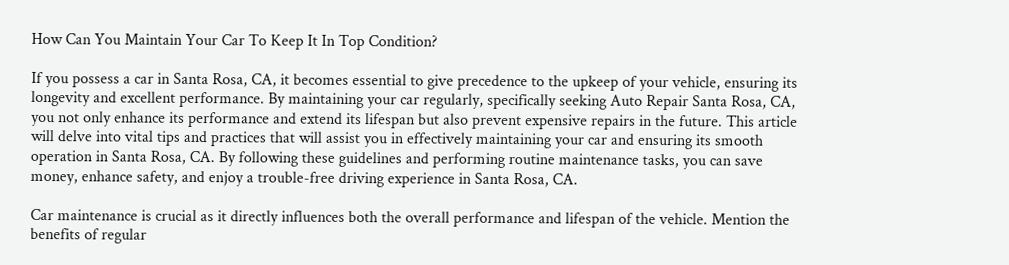How Can You Maintain Your Car To Keep It In Top Condition?

If you possess a car in Santa Rosa, CA, it becomes essential to give precedence to the upkeep of your vehicle, ensuring its longevity and excellent performance. By maintaining your car regularly, specifically seeking Auto Repair Santa Rosa, CA, you not only enhance its performance and extend its lifespan but also prevent expensive repairs in the future. This article will delve into vital tips and practices that will assist you in effectively maintaining your car and ensuring its smooth operation in Santa Rosa, CA. By following these guidelines and performing routine maintenance tasks, you can save money, enhance safety, and enjoy a trouble-free driving experience in Santa Rosa, CA.

Car maintenance is crucial as it directly influences both the overall performance and lifespan of the vehicle. Mention the benefits of regular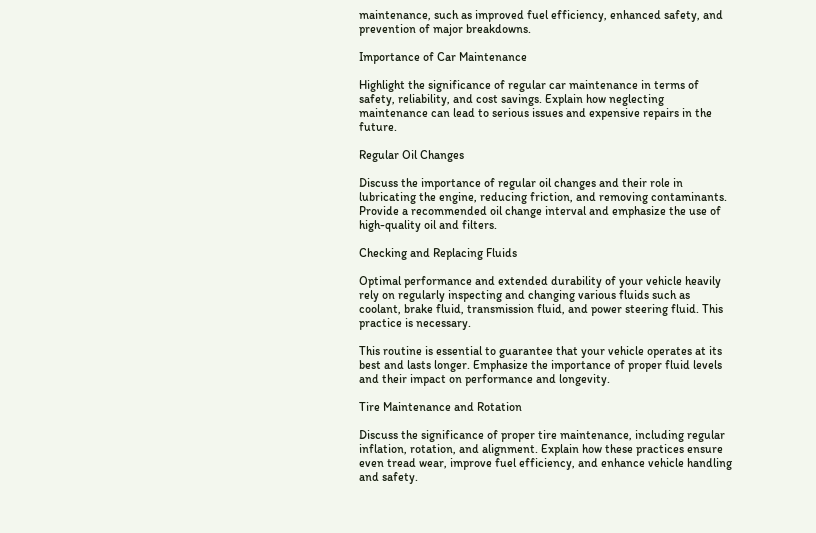maintenance, such as improved fuel efficiency, enhanced safety, and prevention of major breakdowns.

Importance of Car Maintenance

Highlight the significance of regular car maintenance in terms of safety, reliability, and cost savings. Explain how neglecting maintenance can lead to serious issues and expensive repairs in the future.

Regular Oil Changes

Discuss the importance of regular oil changes and their role in lubricating the engine, reducing friction, and removing contaminants. Provide a recommended oil change interval and emphasize the use of high-quality oil and filters.

Checking and Replacing Fluids

Optimal performance and extended durability of your vehicle heavily rely on regularly inspecting and changing various fluids such as coolant, brake fluid, transmission fluid, and power steering fluid. This practice is necessary.

This routine is essential to guarantee that your vehicle operates at its best and lasts longer. Emphasize the importance of proper fluid levels and their impact on performance and longevity.

Tire Maintenance and Rotation

Discuss the significance of proper tire maintenance, including regular inflation, rotation, and alignment. Explain how these practices ensure even tread wear, improve fuel efficiency, and enhance vehicle handling and safety.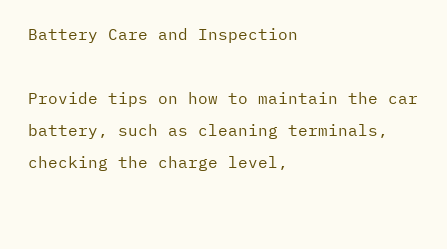Battery Care and Inspection

Provide tips on how to maintain the car battery, such as cleaning terminals, checking the charge level,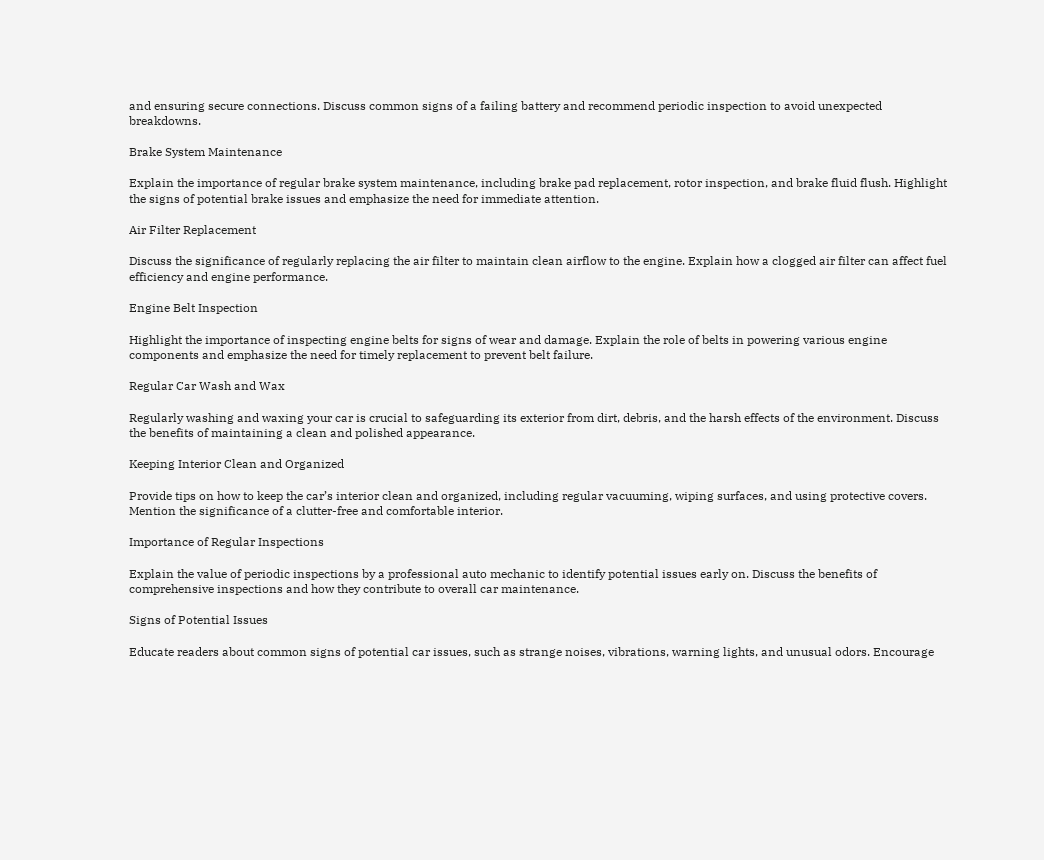and ensuring secure connections. Discuss common signs of a failing battery and recommend periodic inspection to avoid unexpected breakdowns.

Brake System Maintenance

Explain the importance of regular brake system maintenance, including brake pad replacement, rotor inspection, and brake fluid flush. Highlight the signs of potential brake issues and emphasize the need for immediate attention.

Air Filter Replacement

Discuss the significance of regularly replacing the air filter to maintain clean airflow to the engine. Explain how a clogged air filter can affect fuel efficiency and engine performance.

Engine Belt Inspection

Highlight the importance of inspecting engine belts for signs of wear and damage. Explain the role of belts in powering various engine components and emphasize the need for timely replacement to prevent belt failure.

Regular Car Wash and Wax

Regularly washing and waxing your car is crucial to safeguarding its exterior from dirt, debris, and the harsh effects of the environment. Discuss the benefits of maintaining a clean and polished appearance.

Keeping Interior Clean and Organized

Provide tips on how to keep the car’s interior clean and organized, including regular vacuuming, wiping surfaces, and using protective covers. Mention the significance of a clutter-free and comfortable interior.

Importance of Regular Inspections

Explain the value of periodic inspections by a professional auto mechanic to identify potential issues early on. Discuss the benefits of comprehensive inspections and how they contribute to overall car maintenance.

Signs of Potential Issues

Educate readers about common signs of potential car issues, such as strange noises, vibrations, warning lights, and unusual odors. Encourage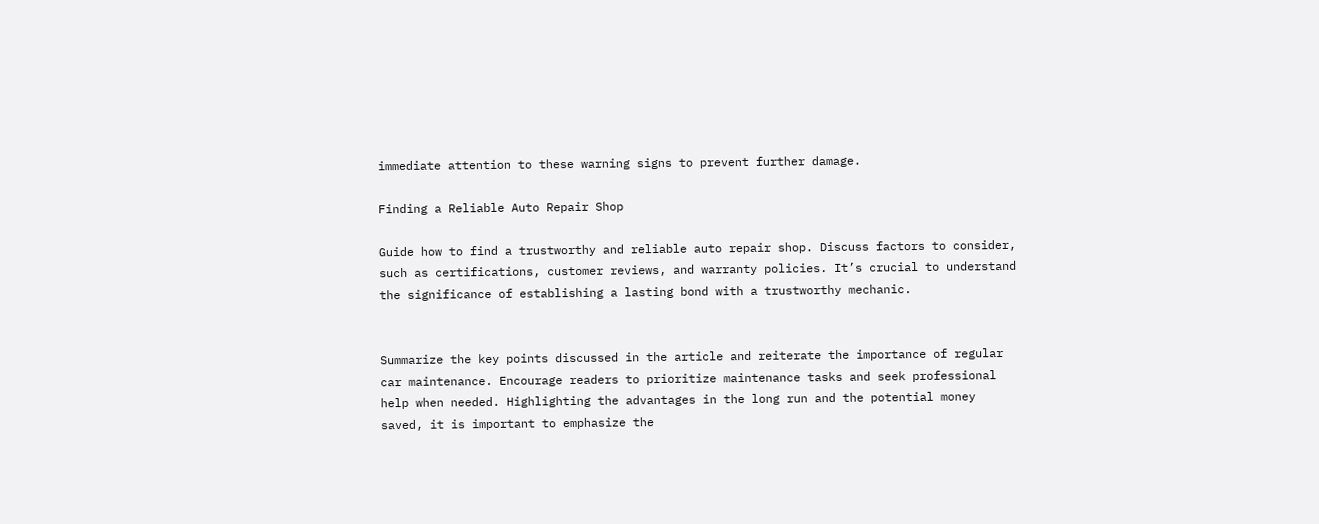immediate attention to these warning signs to prevent further damage.

Finding a Reliable Auto Repair Shop

Guide how to find a trustworthy and reliable auto repair shop. Discuss factors to consider, such as certifications, customer reviews, and warranty policies. It’s crucial to understand the significance of establishing a lasting bond with a trustworthy mechanic.


Summarize the key points discussed in the article and reiterate the importance of regular car maintenance. Encourage readers to prioritize maintenance tasks and seek professional help when needed. Highlighting the advantages in the long run and the potential money saved, it is important to emphasize the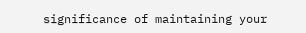significance of maintaining your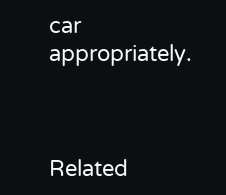car appropriately.



Related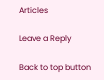Articles

Leave a Reply

Back to top button